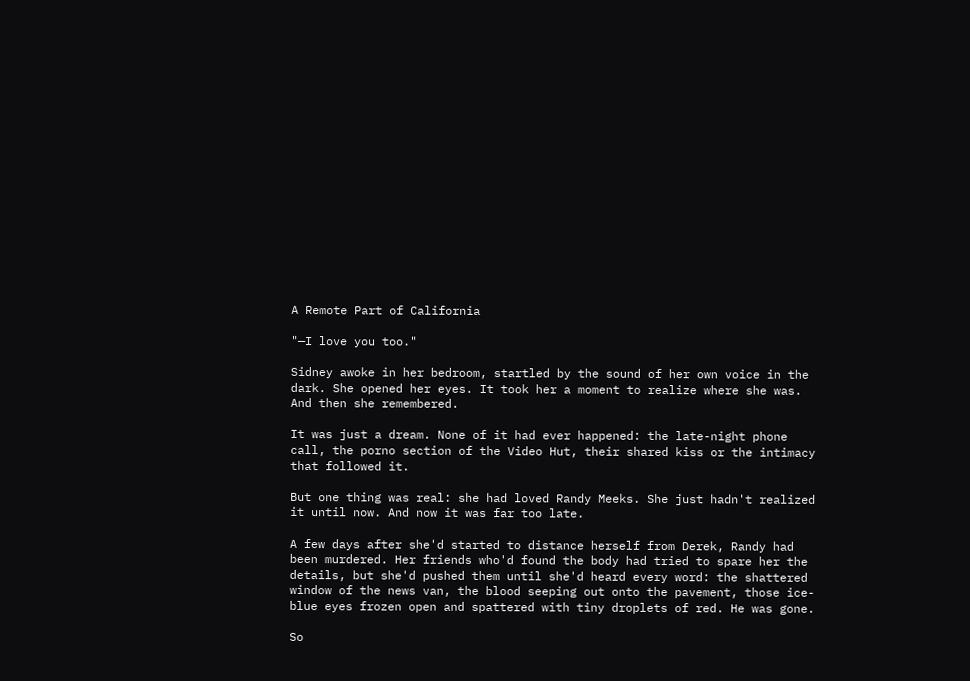A Remote Part of California

"—I love you too."

Sidney awoke in her bedroom, startled by the sound of her own voice in the dark. She opened her eyes. It took her a moment to realize where she was. And then she remembered.

It was just a dream. None of it had ever happened: the late-night phone call, the porno section of the Video Hut, their shared kiss or the intimacy that followed it.

But one thing was real: she had loved Randy Meeks. She just hadn't realized it until now. And now it was far too late.

A few days after she'd started to distance herself from Derek, Randy had been murdered. Her friends who'd found the body had tried to spare her the details, but she'd pushed them until she'd heard every word: the shattered window of the news van, the blood seeping out onto the pavement, those ice-blue eyes frozen open and spattered with tiny droplets of red. He was gone.

So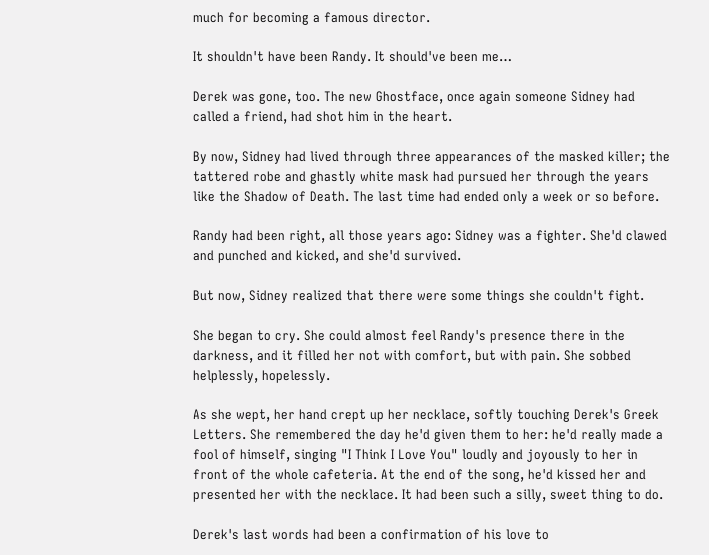much for becoming a famous director.

It shouldn't have been Randy. It should've been me…

Derek was gone, too. The new Ghostface, once again someone Sidney had called a friend, had shot him in the heart.

By now, Sidney had lived through three appearances of the masked killer; the tattered robe and ghastly white mask had pursued her through the years like the Shadow of Death. The last time had ended only a week or so before.

Randy had been right, all those years ago: Sidney was a fighter. She'd clawed and punched and kicked, and she'd survived.

But now, Sidney realized that there were some things she couldn't fight.

She began to cry. She could almost feel Randy's presence there in the darkness, and it filled her not with comfort, but with pain. She sobbed helplessly, hopelessly.

As she wept, her hand crept up her necklace, softly touching Derek's Greek Letters. She remembered the day he'd given them to her: he'd really made a fool of himself, singing "I Think I Love You" loudly and joyously to her in front of the whole cafeteria. At the end of the song, he'd kissed her and presented her with the necklace. It had been such a silly, sweet thing to do.

Derek's last words had been a confirmation of his love to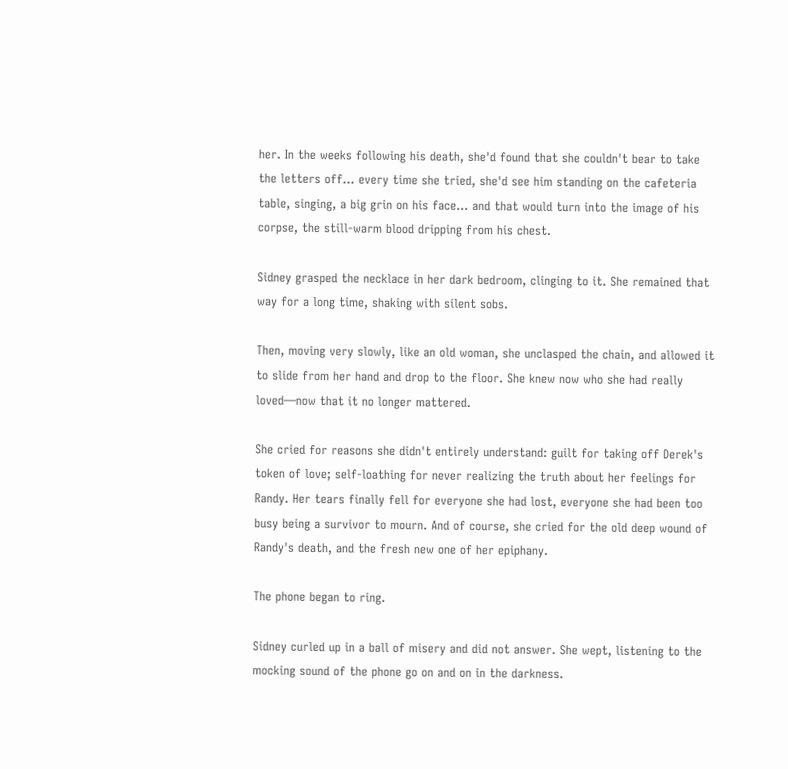her. In the weeks following his death, she'd found that she couldn't bear to take the letters off… every time she tried, she'd see him standing on the cafeteria table, singing, a big grin on his face… and that would turn into the image of his corpse, the still-warm blood dripping from his chest.

Sidney grasped the necklace in her dark bedroom, clinging to it. She remained that way for a long time, shaking with silent sobs.

Then, moving very slowly, like an old woman, she unclasped the chain, and allowed it to slide from her hand and drop to the floor. She knew now who she had really loved—now that it no longer mattered.

She cried for reasons she didn't entirely understand: guilt for taking off Derek's token of love; self-loathing for never realizing the truth about her feelings for Randy. Her tears finally fell for everyone she had lost, everyone she had been too busy being a survivor to mourn. And of course, she cried for the old deep wound of Randy's death, and the fresh new one of her epiphany.

The phone began to ring.

Sidney curled up in a ball of misery and did not answer. She wept, listening to the mocking sound of the phone go on and on in the darkness.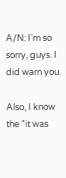A/N: I'm so sorry, guys. I did warn you.

Also, I know the "it was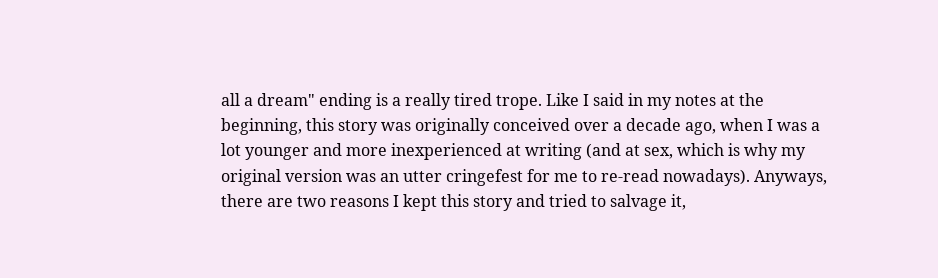all a dream" ending is a really tired trope. Like I said in my notes at the beginning, this story was originally conceived over a decade ago, when I was a lot younger and more inexperienced at writing (and at sex, which is why my original version was an utter cringefest for me to re-read nowadays). Anyways, there are two reasons I kept this story and tried to salvage it,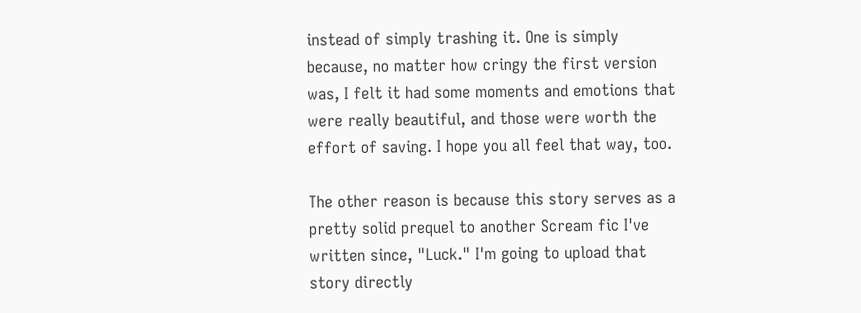instead of simply trashing it. One is simply because, no matter how cringy the first version was, I felt it had some moments and emotions that were really beautiful, and those were worth the effort of saving. I hope you all feel that way, too.

The other reason is because this story serves as a pretty solid prequel to another Scream fic I've written since, "Luck." I'm going to upload that story directly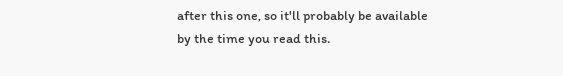after this one, so it'll probably be available by the time you read this.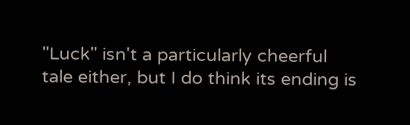"Luck" isn't a particularly cheerful tale either, but I do think its ending is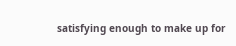satisfying enough to make up for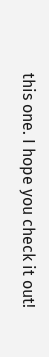this one. I hope you check it out!